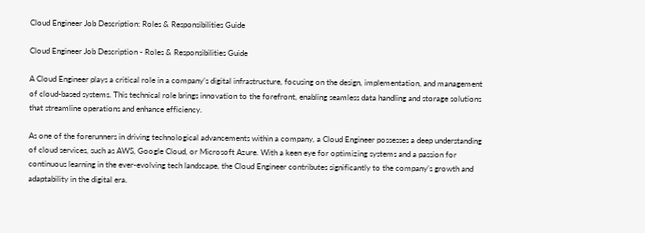Cloud Engineer Job Description: Roles & Responsibilities Guide

Cloud Engineer Job Description - Roles & Responsibilities Guide

A Cloud Engineer plays a critical role in a company’s digital infrastructure, focusing on the design, implementation, and management of cloud-based systems. This technical role brings innovation to the forefront, enabling seamless data handling and storage solutions that streamline operations and enhance efficiency.

As one of the forerunners in driving technological advancements within a company, a Cloud Engineer possesses a deep understanding of cloud services, such as AWS, Google Cloud, or Microsoft Azure. With a keen eye for optimizing systems and a passion for continuous learning in the ever-evolving tech landscape, the Cloud Engineer contributes significantly to the company’s growth and adaptability in the digital era.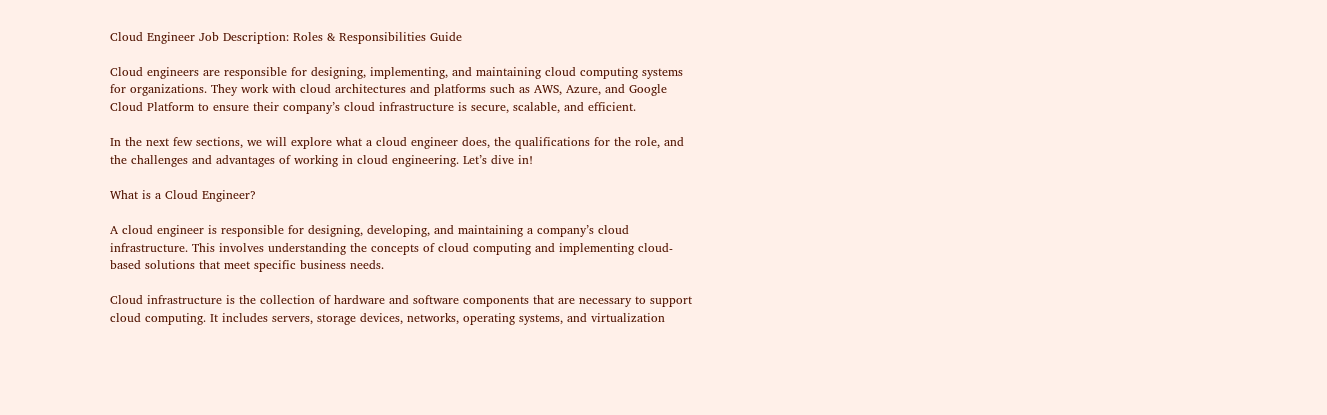Cloud Engineer Job Description: Roles & Responsibilities Guide

Cloud engineers are responsible for designing, implementing, and maintaining cloud computing systems for organizations. They work with cloud architectures and platforms such as AWS, Azure, and Google Cloud Platform to ensure their company’s cloud infrastructure is secure, scalable, and efficient.

In the next few sections, we will explore what a cloud engineer does, the qualifications for the role, and the challenges and advantages of working in cloud engineering. Let’s dive in!

What is a Cloud Engineer?

A cloud engineer is responsible for designing, developing, and maintaining a company’s cloud infrastructure. This involves understanding the concepts of cloud computing and implementing cloud-based solutions that meet specific business needs.

Cloud infrastructure is the collection of hardware and software components that are necessary to support cloud computing. It includes servers, storage devices, networks, operating systems, and virtualization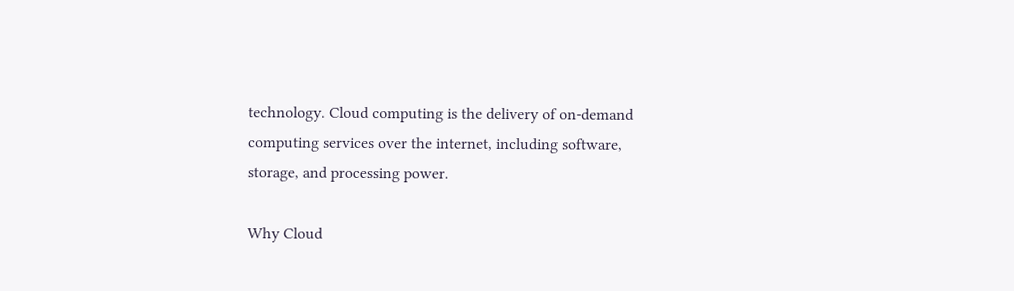technology. Cloud computing is the delivery of on-demand computing services over the internet, including software, storage, and processing power.

Why Cloud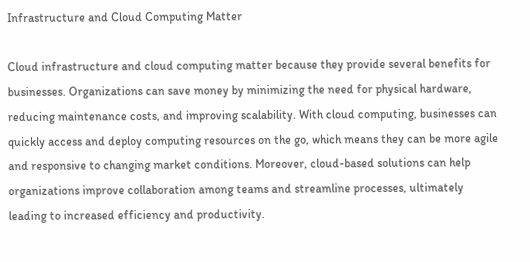Infrastructure and Cloud Computing Matter

Cloud infrastructure and cloud computing matter because they provide several benefits for businesses. Organizations can save money by minimizing the need for physical hardware, reducing maintenance costs, and improving scalability. With cloud computing, businesses can quickly access and deploy computing resources on the go, which means they can be more agile and responsive to changing market conditions. Moreover, cloud-based solutions can help organizations improve collaboration among teams and streamline processes, ultimately leading to increased efficiency and productivity.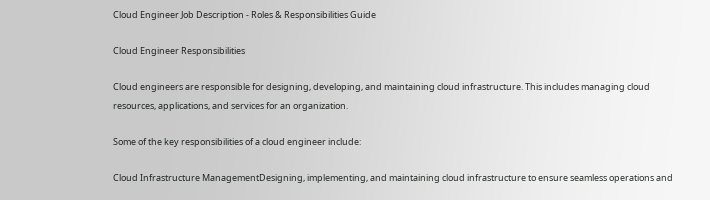Cloud Engineer Job Description - Roles & Responsibilities Guide

Cloud Engineer Responsibilities

Cloud engineers are responsible for designing, developing, and maintaining cloud infrastructure. This includes managing cloud resources, applications, and services for an organization.

Some of the key responsibilities of a cloud engineer include:

Cloud Infrastructure ManagementDesigning, implementing, and maintaining cloud infrastructure to ensure seamless operations and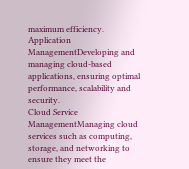maximum efficiency.
Application ManagementDeveloping and managing cloud-based applications, ensuring optimal performance, scalability and security.
Cloud Service ManagementManaging cloud services such as computing, storage, and networking to ensure they meet the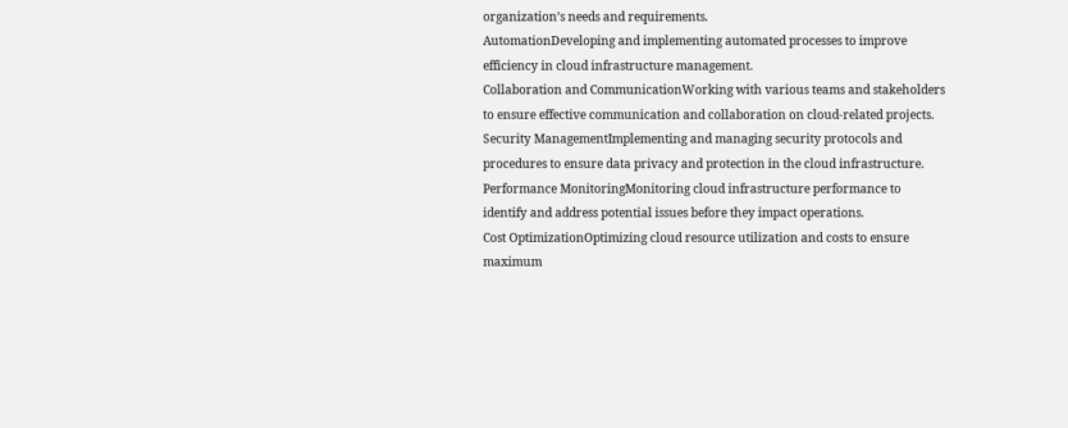organization’s needs and requirements.
AutomationDeveloping and implementing automated processes to improve efficiency in cloud infrastructure management.
Collaboration and CommunicationWorking with various teams and stakeholders to ensure effective communication and collaboration on cloud-related projects.
Security ManagementImplementing and managing security protocols and procedures to ensure data privacy and protection in the cloud infrastructure.
Performance MonitoringMonitoring cloud infrastructure performance to identify and address potential issues before they impact operations.
Cost OptimizationOptimizing cloud resource utilization and costs to ensure maximum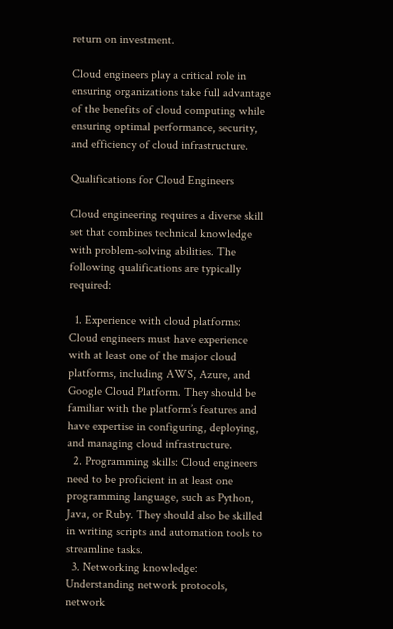return on investment.

Cloud engineers play a critical role in ensuring organizations take full advantage of the benefits of cloud computing while ensuring optimal performance, security, and efficiency of cloud infrastructure.

Qualifications for Cloud Engineers

Cloud engineering requires a diverse skill set that combines technical knowledge with problem-solving abilities. The following qualifications are typically required:

  1. Experience with cloud platforms: Cloud engineers must have experience with at least one of the major cloud platforms, including AWS, Azure, and Google Cloud Platform. They should be familiar with the platform’s features and have expertise in configuring, deploying, and managing cloud infrastructure.
  2. Programming skills: Cloud engineers need to be proficient in at least one programming language, such as Python, Java, or Ruby. They should also be skilled in writing scripts and automation tools to streamline tasks.
  3. Networking knowledge: Understanding network protocols, network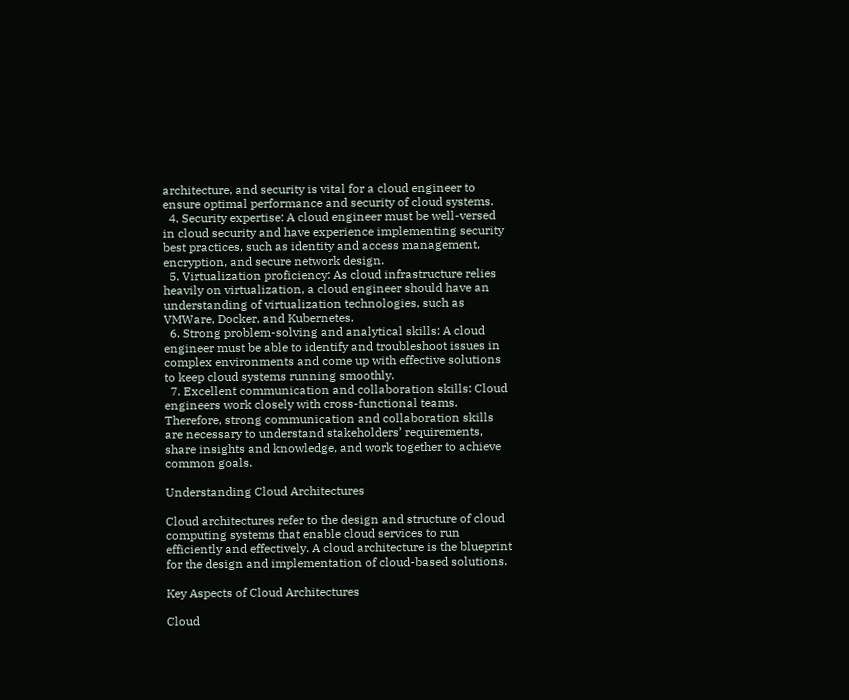architecture, and security is vital for a cloud engineer to ensure optimal performance and security of cloud systems.
  4. Security expertise: A cloud engineer must be well-versed in cloud security and have experience implementing security best practices, such as identity and access management, encryption, and secure network design.
  5. Virtualization proficiency: As cloud infrastructure relies heavily on virtualization, a cloud engineer should have an understanding of virtualization technologies, such as VMWare, Docker, and Kubernetes.
  6. Strong problem-solving and analytical skills: A cloud engineer must be able to identify and troubleshoot issues in complex environments and come up with effective solutions to keep cloud systems running smoothly.
  7. Excellent communication and collaboration skills: Cloud engineers work closely with cross-functional teams. Therefore, strong communication and collaboration skills are necessary to understand stakeholders’ requirements, share insights and knowledge, and work together to achieve common goals.

Understanding Cloud Architectures

Cloud architectures refer to the design and structure of cloud computing systems that enable cloud services to run efficiently and effectively. A cloud architecture is the blueprint for the design and implementation of cloud-based solutions.

Key Aspects of Cloud Architectures

Cloud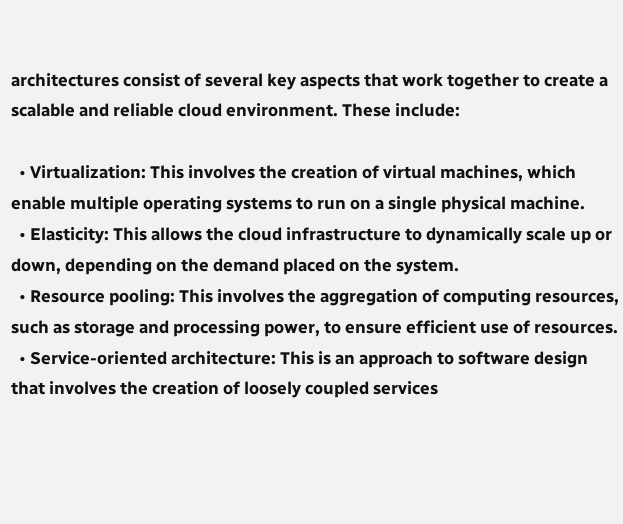architectures consist of several key aspects that work together to create a scalable and reliable cloud environment. These include:

  • Virtualization: This involves the creation of virtual machines, which enable multiple operating systems to run on a single physical machine.
  • Elasticity: This allows the cloud infrastructure to dynamically scale up or down, depending on the demand placed on the system.
  • Resource pooling: This involves the aggregation of computing resources, such as storage and processing power, to ensure efficient use of resources.
  • Service-oriented architecture: This is an approach to software design that involves the creation of loosely coupled services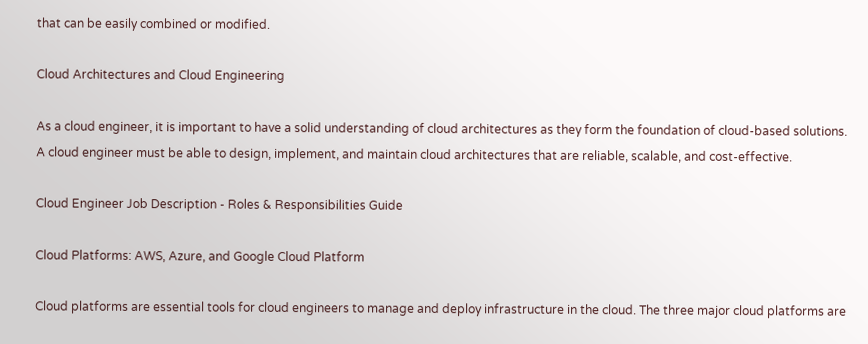that can be easily combined or modified.

Cloud Architectures and Cloud Engineering

As a cloud engineer, it is important to have a solid understanding of cloud architectures as they form the foundation of cloud-based solutions. A cloud engineer must be able to design, implement, and maintain cloud architectures that are reliable, scalable, and cost-effective.

Cloud Engineer Job Description - Roles & Responsibilities Guide

Cloud Platforms: AWS, Azure, and Google Cloud Platform

Cloud platforms are essential tools for cloud engineers to manage and deploy infrastructure in the cloud. The three major cloud platforms are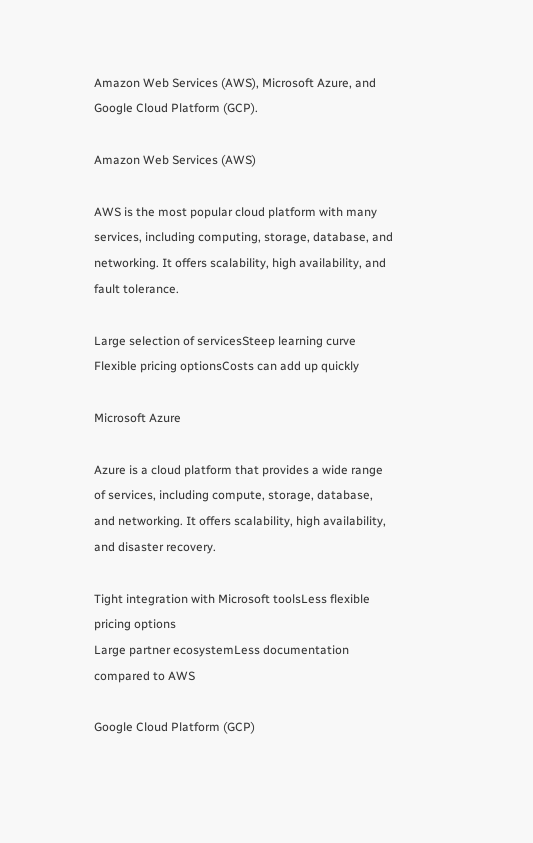Amazon Web Services (AWS), Microsoft Azure, and Google Cloud Platform (GCP).

Amazon Web Services (AWS)

AWS is the most popular cloud platform with many services, including computing, storage, database, and networking. It offers scalability, high availability, and fault tolerance.

Large selection of servicesSteep learning curve
Flexible pricing optionsCosts can add up quickly

Microsoft Azure

Azure is a cloud platform that provides a wide range of services, including compute, storage, database, and networking. It offers scalability, high availability, and disaster recovery.

Tight integration with Microsoft toolsLess flexible pricing options
Large partner ecosystemLess documentation compared to AWS

Google Cloud Platform (GCP)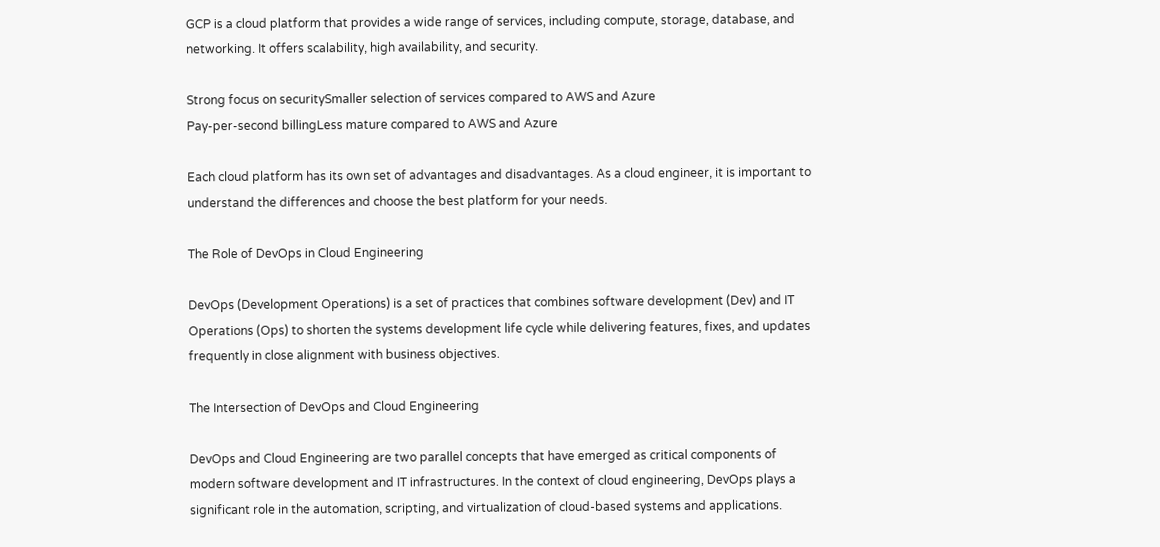GCP is a cloud platform that provides a wide range of services, including compute, storage, database, and networking. It offers scalability, high availability, and security.

Strong focus on securitySmaller selection of services compared to AWS and Azure
Pay-per-second billingLess mature compared to AWS and Azure

Each cloud platform has its own set of advantages and disadvantages. As a cloud engineer, it is important to understand the differences and choose the best platform for your needs.

The Role of DevOps in Cloud Engineering

DevOps (Development Operations) is a set of practices that combines software development (Dev) and IT Operations (Ops) to shorten the systems development life cycle while delivering features, fixes, and updates frequently in close alignment with business objectives.

The Intersection of DevOps and Cloud Engineering

DevOps and Cloud Engineering are two parallel concepts that have emerged as critical components of modern software development and IT infrastructures. In the context of cloud engineering, DevOps plays a significant role in the automation, scripting, and virtualization of cloud-based systems and applications.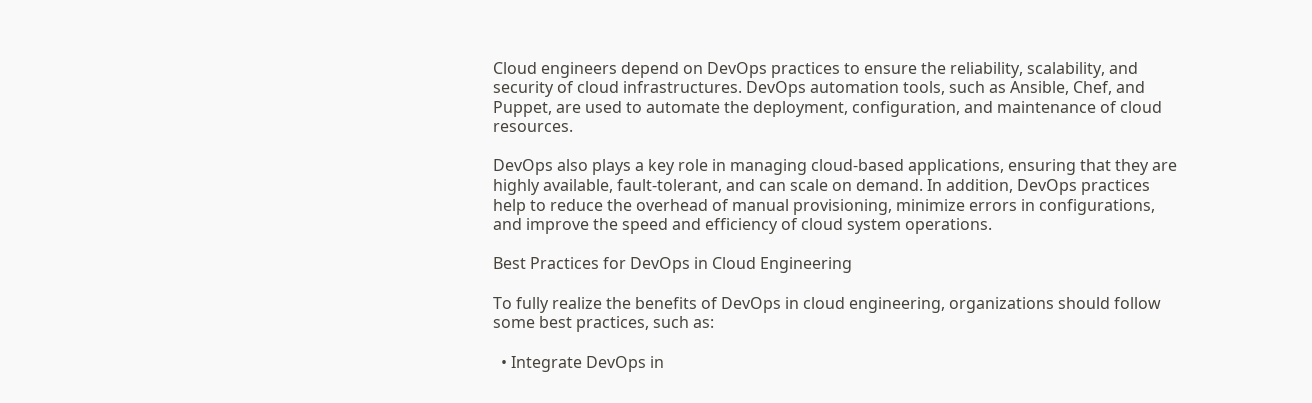Cloud engineers depend on DevOps practices to ensure the reliability, scalability, and security of cloud infrastructures. DevOps automation tools, such as Ansible, Chef, and Puppet, are used to automate the deployment, configuration, and maintenance of cloud resources.

DevOps also plays a key role in managing cloud-based applications, ensuring that they are highly available, fault-tolerant, and can scale on demand. In addition, DevOps practices help to reduce the overhead of manual provisioning, minimize errors in configurations, and improve the speed and efficiency of cloud system operations.

Best Practices for DevOps in Cloud Engineering

To fully realize the benefits of DevOps in cloud engineering, organizations should follow some best practices, such as:

  • Integrate DevOps in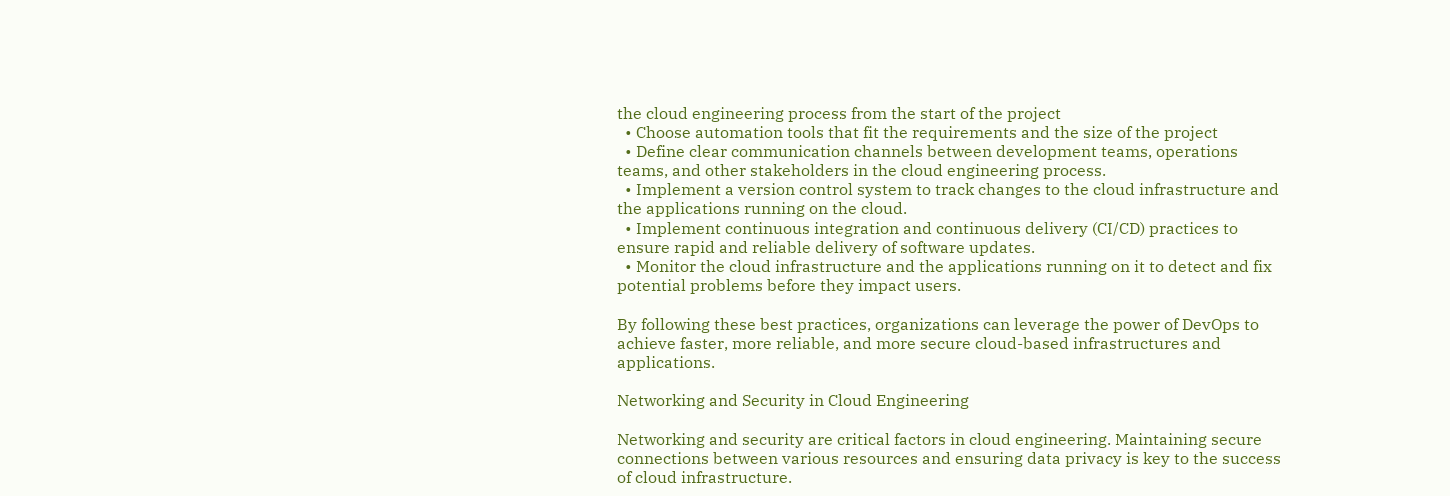the cloud engineering process from the start of the project
  • Choose automation tools that fit the requirements and the size of the project
  • Define clear communication channels between development teams, operations teams, and other stakeholders in the cloud engineering process.
  • Implement a version control system to track changes to the cloud infrastructure and the applications running on the cloud.
  • Implement continuous integration and continuous delivery (CI/CD) practices to ensure rapid and reliable delivery of software updates.
  • Monitor the cloud infrastructure and the applications running on it to detect and fix potential problems before they impact users.

By following these best practices, organizations can leverage the power of DevOps to achieve faster, more reliable, and more secure cloud-based infrastructures and applications.

Networking and Security in Cloud Engineering

Networking and security are critical factors in cloud engineering. Maintaining secure connections between various resources and ensuring data privacy is key to the success of cloud infrastructure.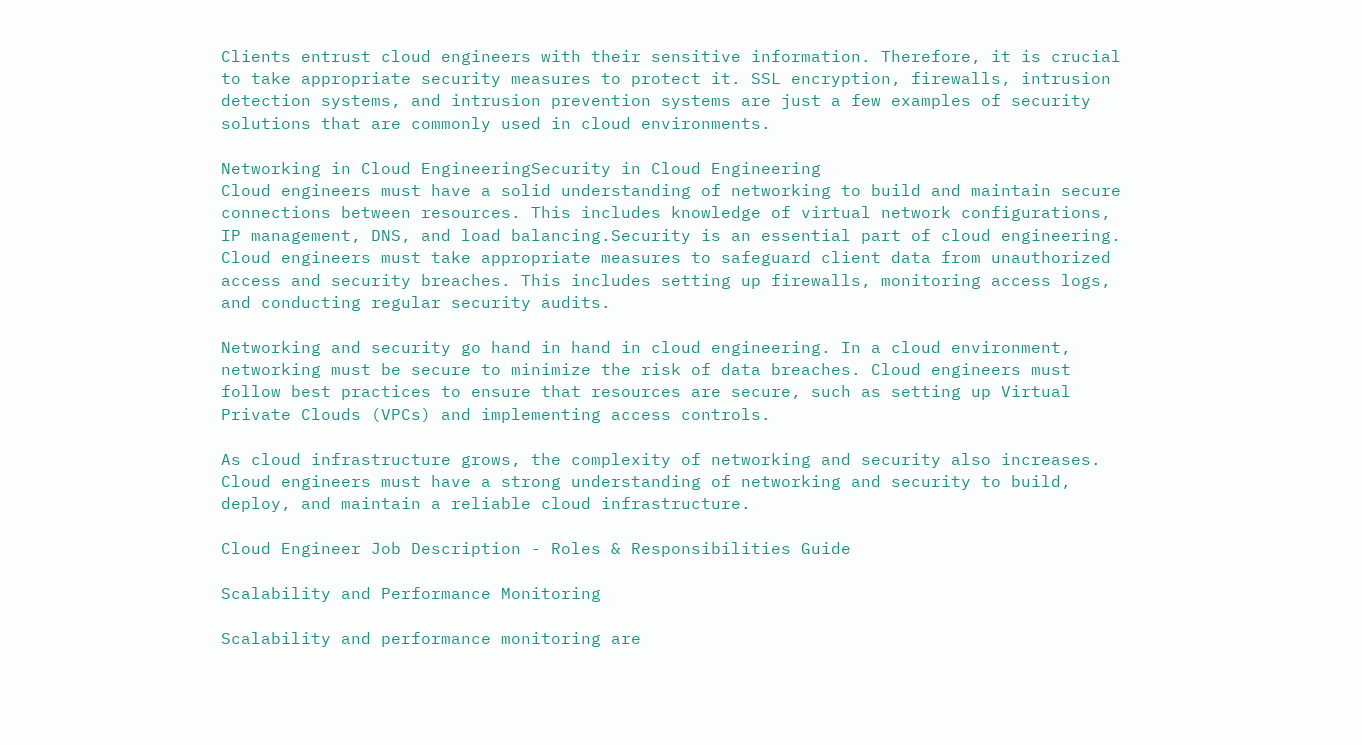Clients entrust cloud engineers with their sensitive information. Therefore, it is crucial to take appropriate security measures to protect it. SSL encryption, firewalls, intrusion detection systems, and intrusion prevention systems are just a few examples of security solutions that are commonly used in cloud environments.

Networking in Cloud EngineeringSecurity in Cloud Engineering
Cloud engineers must have a solid understanding of networking to build and maintain secure connections between resources. This includes knowledge of virtual network configurations, IP management, DNS, and load balancing.Security is an essential part of cloud engineering. Cloud engineers must take appropriate measures to safeguard client data from unauthorized access and security breaches. This includes setting up firewalls, monitoring access logs, and conducting regular security audits.

Networking and security go hand in hand in cloud engineering. In a cloud environment, networking must be secure to minimize the risk of data breaches. Cloud engineers must follow best practices to ensure that resources are secure, such as setting up Virtual Private Clouds (VPCs) and implementing access controls.

As cloud infrastructure grows, the complexity of networking and security also increases. Cloud engineers must have a strong understanding of networking and security to build, deploy, and maintain a reliable cloud infrastructure.

Cloud Engineer Job Description - Roles & Responsibilities Guide

Scalability and Performance Monitoring

Scalability and performance monitoring are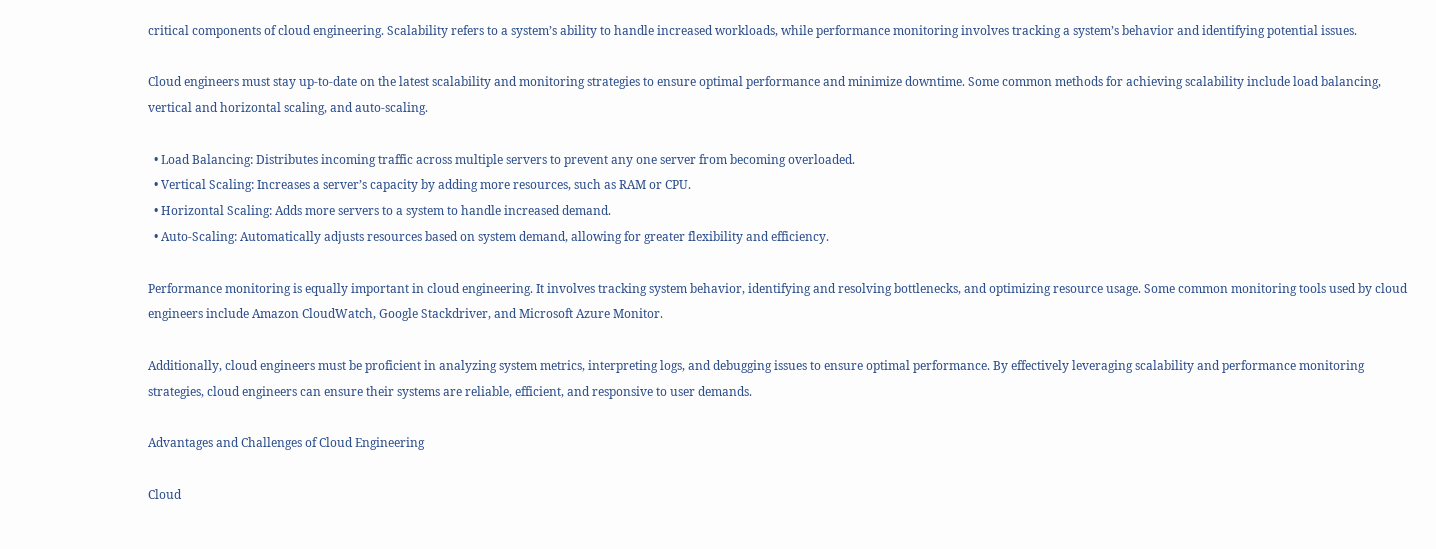critical components of cloud engineering. Scalability refers to a system’s ability to handle increased workloads, while performance monitoring involves tracking a system’s behavior and identifying potential issues.

Cloud engineers must stay up-to-date on the latest scalability and monitoring strategies to ensure optimal performance and minimize downtime. Some common methods for achieving scalability include load balancing, vertical and horizontal scaling, and auto-scaling.

  • Load Balancing: Distributes incoming traffic across multiple servers to prevent any one server from becoming overloaded.
  • Vertical Scaling: Increases a server’s capacity by adding more resources, such as RAM or CPU.
  • Horizontal Scaling: Adds more servers to a system to handle increased demand.
  • Auto-Scaling: Automatically adjusts resources based on system demand, allowing for greater flexibility and efficiency.

Performance monitoring is equally important in cloud engineering. It involves tracking system behavior, identifying and resolving bottlenecks, and optimizing resource usage. Some common monitoring tools used by cloud engineers include Amazon CloudWatch, Google Stackdriver, and Microsoft Azure Monitor.

Additionally, cloud engineers must be proficient in analyzing system metrics, interpreting logs, and debugging issues to ensure optimal performance. By effectively leveraging scalability and performance monitoring strategies, cloud engineers can ensure their systems are reliable, efficient, and responsive to user demands.

Advantages and Challenges of Cloud Engineering

Cloud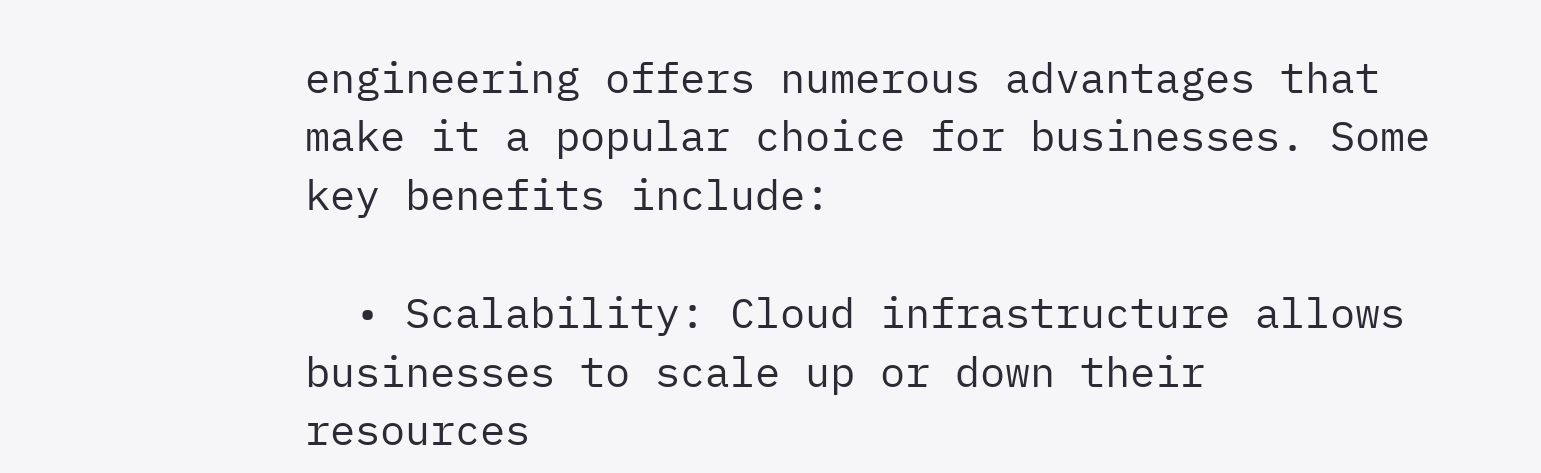engineering offers numerous advantages that make it a popular choice for businesses. Some key benefits include:

  • Scalability: Cloud infrastructure allows businesses to scale up or down their resources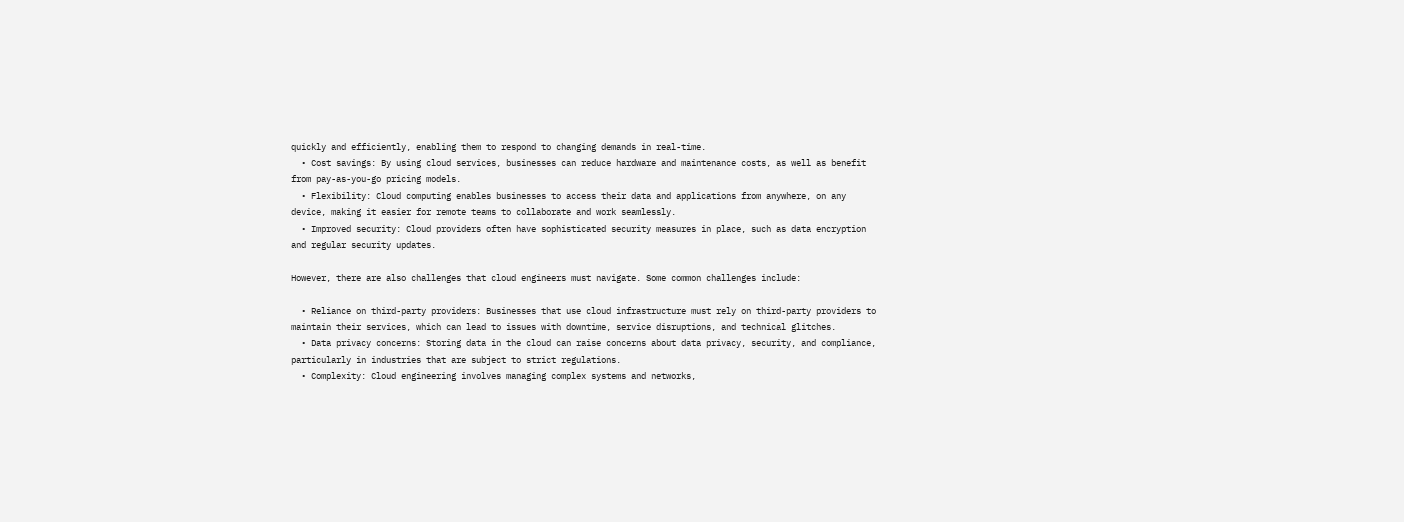quickly and efficiently, enabling them to respond to changing demands in real-time.
  • Cost savings: By using cloud services, businesses can reduce hardware and maintenance costs, as well as benefit from pay-as-you-go pricing models.
  • Flexibility: Cloud computing enables businesses to access their data and applications from anywhere, on any device, making it easier for remote teams to collaborate and work seamlessly.
  • Improved security: Cloud providers often have sophisticated security measures in place, such as data encryption and regular security updates.

However, there are also challenges that cloud engineers must navigate. Some common challenges include:

  • Reliance on third-party providers: Businesses that use cloud infrastructure must rely on third-party providers to maintain their services, which can lead to issues with downtime, service disruptions, and technical glitches.
  • Data privacy concerns: Storing data in the cloud can raise concerns about data privacy, security, and compliance, particularly in industries that are subject to strict regulations.
  • Complexity: Cloud engineering involves managing complex systems and networks,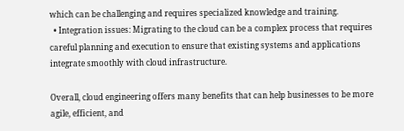which can be challenging and requires specialized knowledge and training.
  • Integration issues: Migrating to the cloud can be a complex process that requires careful planning and execution to ensure that existing systems and applications integrate smoothly with cloud infrastructure.

Overall, cloud engineering offers many benefits that can help businesses to be more agile, efficient, and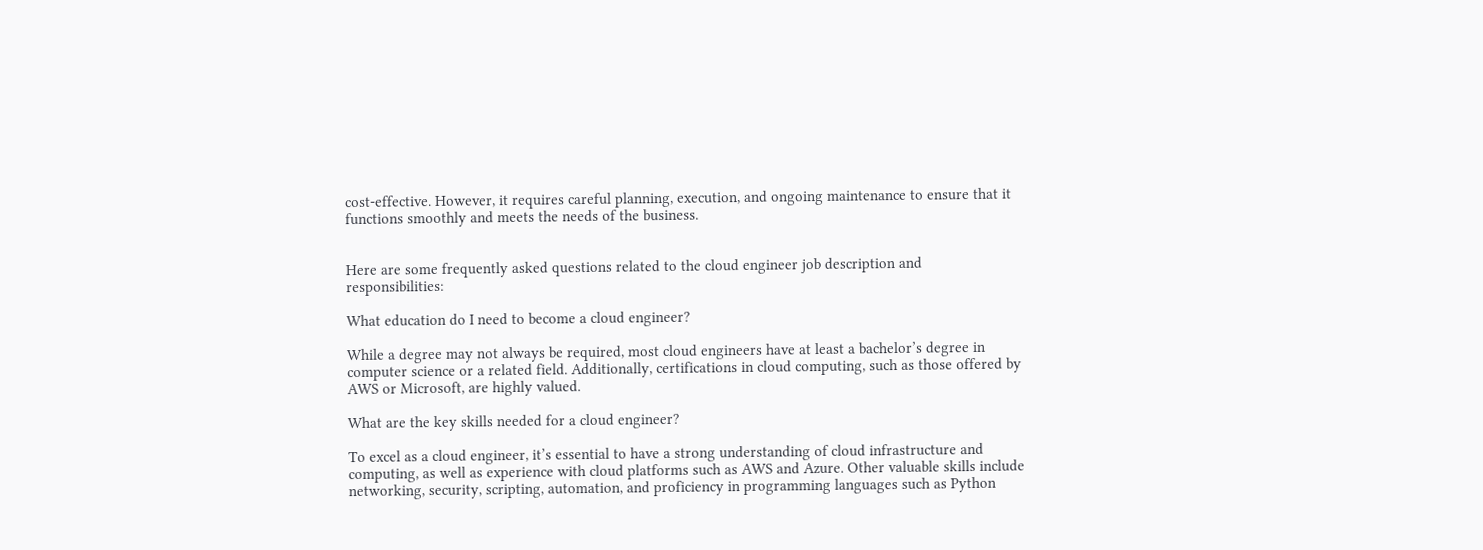cost-effective. However, it requires careful planning, execution, and ongoing maintenance to ensure that it functions smoothly and meets the needs of the business.


Here are some frequently asked questions related to the cloud engineer job description and responsibilities:

What education do I need to become a cloud engineer?

While a degree may not always be required, most cloud engineers have at least a bachelor’s degree in computer science or a related field. Additionally, certifications in cloud computing, such as those offered by AWS or Microsoft, are highly valued.

What are the key skills needed for a cloud engineer?

To excel as a cloud engineer, it’s essential to have a strong understanding of cloud infrastructure and computing, as well as experience with cloud platforms such as AWS and Azure. Other valuable skills include networking, security, scripting, automation, and proficiency in programming languages such as Python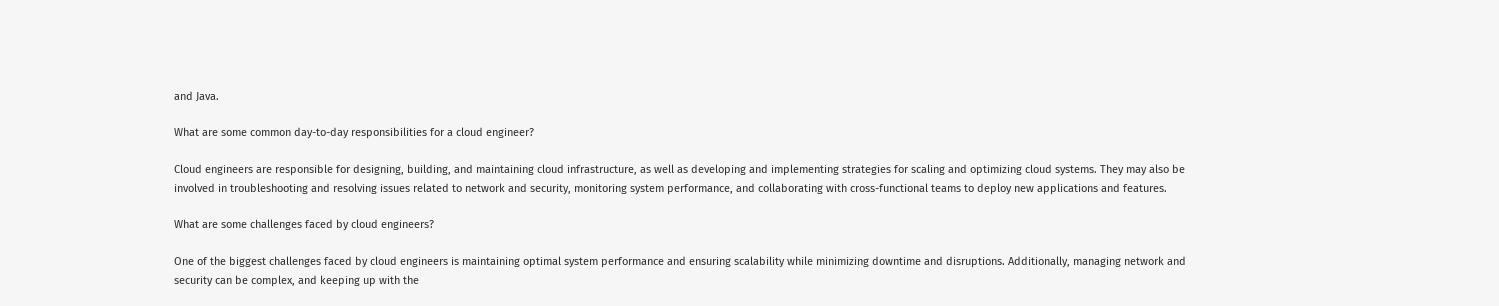and Java.

What are some common day-to-day responsibilities for a cloud engineer?

Cloud engineers are responsible for designing, building, and maintaining cloud infrastructure, as well as developing and implementing strategies for scaling and optimizing cloud systems. They may also be involved in troubleshooting and resolving issues related to network and security, monitoring system performance, and collaborating with cross-functional teams to deploy new applications and features.

What are some challenges faced by cloud engineers?

One of the biggest challenges faced by cloud engineers is maintaining optimal system performance and ensuring scalability while minimizing downtime and disruptions. Additionally, managing network and security can be complex, and keeping up with the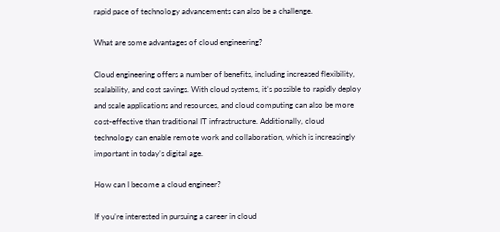rapid pace of technology advancements can also be a challenge.

What are some advantages of cloud engineering?

Cloud engineering offers a number of benefits, including increased flexibility, scalability, and cost savings. With cloud systems, it’s possible to rapidly deploy and scale applications and resources, and cloud computing can also be more cost-effective than traditional IT infrastructure. Additionally, cloud technology can enable remote work and collaboration, which is increasingly important in today’s digital age.

How can I become a cloud engineer?

If you’re interested in pursuing a career in cloud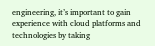engineering, it’s important to gain experience with cloud platforms and technologies by taking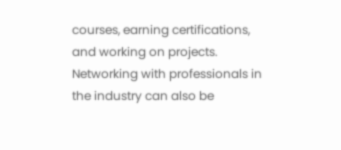courses, earning certifications, and working on projects. Networking with professionals in the industry can also be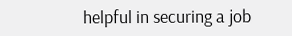helpful in securing a job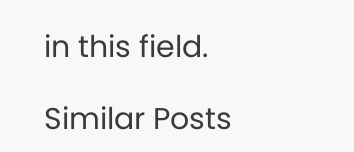in this field.

Similar Posts